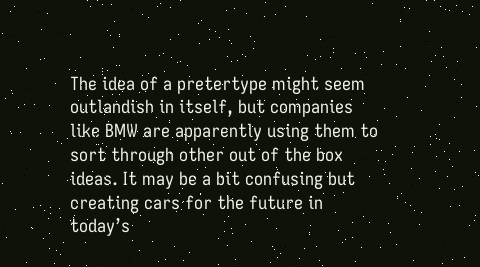The idea of a pretertype might seem outlandish in itself, but companies like BMW are apparently using them to sort through other out of the box ideas. It may be a bit confusing but creating cars for the future in today’s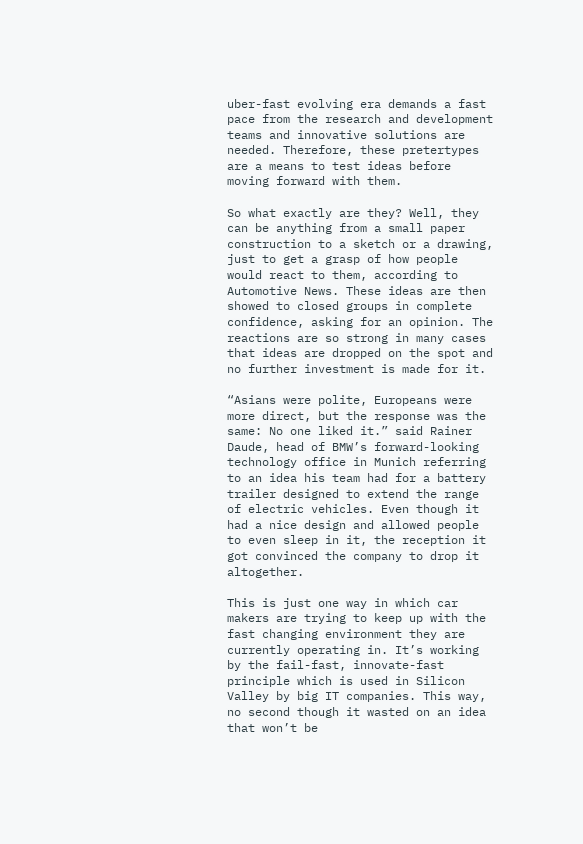uber-fast evolving era demands a fast pace from the research and development teams and innovative solutions are needed. Therefore, these pretertypes are a means to test ideas before moving forward with them.

So what exactly are they? Well, they can be anything from a small paper construction to a sketch or a drawing, just to get a grasp of how people would react to them, according to Automotive News. These ideas are then showed to closed groups in complete confidence, asking for an opinion. The reactions are so strong in many cases that ideas are dropped on the spot and no further investment is made for it.

“Asians were polite, Europeans were more direct, but the response was the same: No one liked it.” said Rainer Daude, head of BMW’s forward-looking technology office in Munich referring to an idea his team had for a battery trailer designed to extend the range of electric vehicles. Even though it had a nice design and allowed people to even sleep in it, the reception it got convinced the company to drop it altogether.

This is just one way in which car makers are trying to keep up with the fast changing environment they are currently operating in. It’s working by the fail-fast, innovate-fast principle which is used in Silicon Valley by big IT companies. This way, no second though it wasted on an idea that won’t be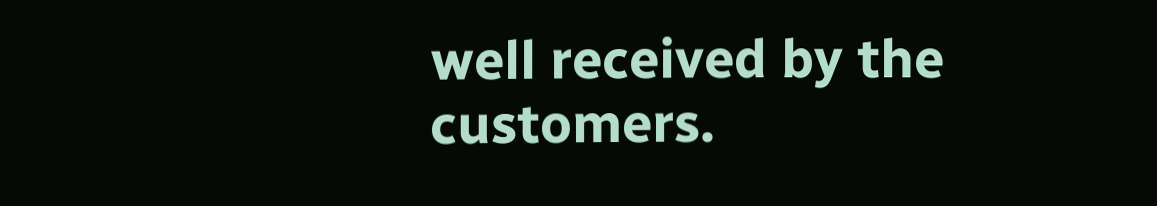well received by the customers.